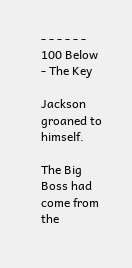- - - - - -
100 Below - The Key

Jackson groaned to himself.

The Big Boss had come from the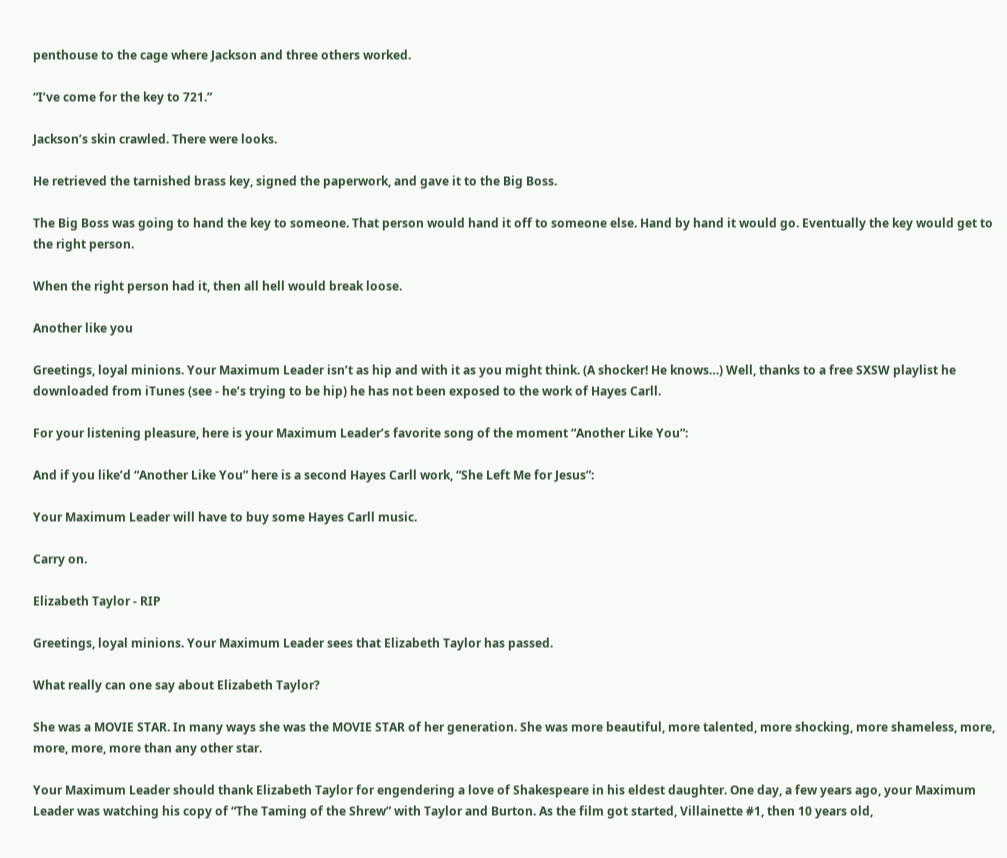penthouse to the cage where Jackson and three others worked.

“I’ve come for the key to 721.”

Jackson’s skin crawled. There were looks.

He retrieved the tarnished brass key, signed the paperwork, and gave it to the Big Boss.

The Big Boss was going to hand the key to someone. That person would hand it off to someone else. Hand by hand it would go. Eventually the key would get to the right person.

When the right person had it, then all hell would break loose.

Another like you

Greetings, loyal minions. Your Maximum Leader isn’t as hip and with it as you might think. (A shocker! He knows…) Well, thanks to a free SXSW playlist he downloaded from iTunes (see - he’s trying to be hip) he has not been exposed to the work of Hayes Carll.

For your listening pleasure, here is your Maximum Leader’s favorite song of the moment “Another Like You”:

And if you like’d “Another Like You” here is a second Hayes Carll work, “She Left Me for Jesus”:

Your Maximum Leader will have to buy some Hayes Carll music.

Carry on.

Elizabeth Taylor - RIP

Greetings, loyal minions. Your Maximum Leader sees that Elizabeth Taylor has passed.

What really can one say about Elizabeth Taylor?

She was a MOVIE STAR. In many ways she was the MOVIE STAR of her generation. She was more beautiful, more talented, more shocking, more shameless, more, more, more, more than any other star.

Your Maximum Leader should thank Elizabeth Taylor for engendering a love of Shakespeare in his eldest daughter. One day, a few years ago, your Maximum Leader was watching his copy of “The Taming of the Shrew” with Taylor and Burton. As the film got started, Villainette #1, then 10 years old,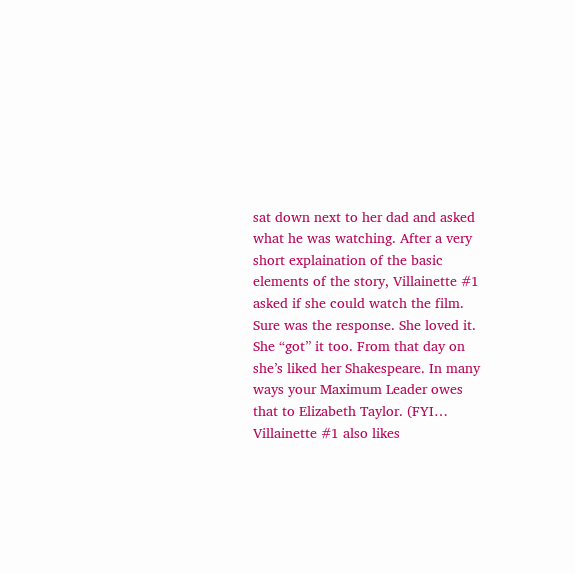sat down next to her dad and asked what he was watching. After a very short explaination of the basic elements of the story, Villainette #1 asked if she could watch the film. Sure was the response. She loved it. She “got” it too. From that day on she’s liked her Shakespeare. In many ways your Maximum Leader owes that to Elizabeth Taylor. (FYI… Villainette #1 also likes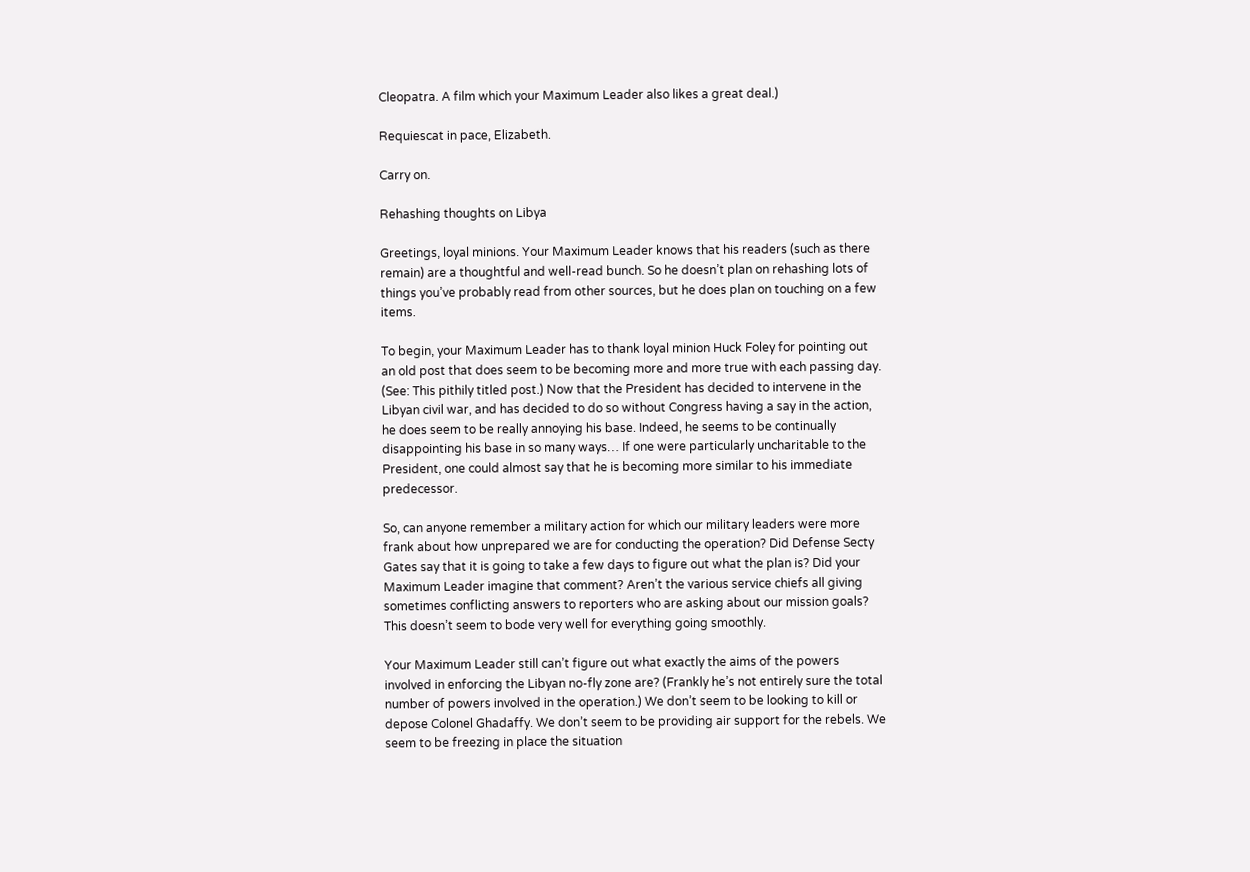Cleopatra. A film which your Maximum Leader also likes a great deal.)

Requiescat in pace, Elizabeth.

Carry on.

Rehashing thoughts on Libya

Greetings, loyal minions. Your Maximum Leader knows that his readers (such as there remain) are a thoughtful and well-read bunch. So he doesn’t plan on rehashing lots of things you’ve probably read from other sources, but he does plan on touching on a few items.

To begin, your Maximum Leader has to thank loyal minion Huck Foley for pointing out an old post that does seem to be becoming more and more true with each passing day. (See: This pithily titled post.) Now that the President has decided to intervene in the Libyan civil war, and has decided to do so without Congress having a say in the action, he does seem to be really annoying his base. Indeed, he seems to be continually disappointing his base in so many ways… If one were particularly uncharitable to the President, one could almost say that he is becoming more similar to his immediate predecessor.

So, can anyone remember a military action for which our military leaders were more frank about how unprepared we are for conducting the operation? Did Defense Secty Gates say that it is going to take a few days to figure out what the plan is? Did your Maximum Leader imagine that comment? Aren’t the various service chiefs all giving sometimes conflicting answers to reporters who are asking about our mission goals? This doesn’t seem to bode very well for everything going smoothly.

Your Maximum Leader still can’t figure out what exactly the aims of the powers involved in enforcing the Libyan no-fly zone are? (Frankly he’s not entirely sure the total number of powers involved in the operation.) We don’t seem to be looking to kill or depose Colonel Ghadaffy. We don’t seem to be providing air support for the rebels. We seem to be freezing in place the situation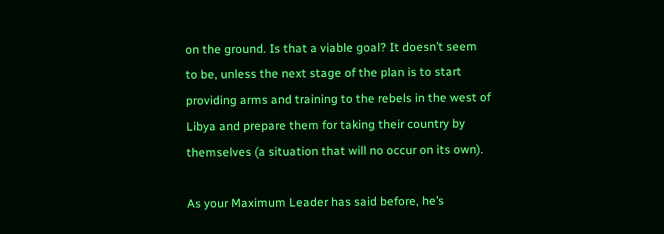on the ground. Is that a viable goal? It doesn’t seem to be, unless the next stage of the plan is to start providing arms and training to the rebels in the west of Libya and prepare them for taking their country by themselves (a situation that will no occur on its own).

As your Maximum Leader has said before, he’s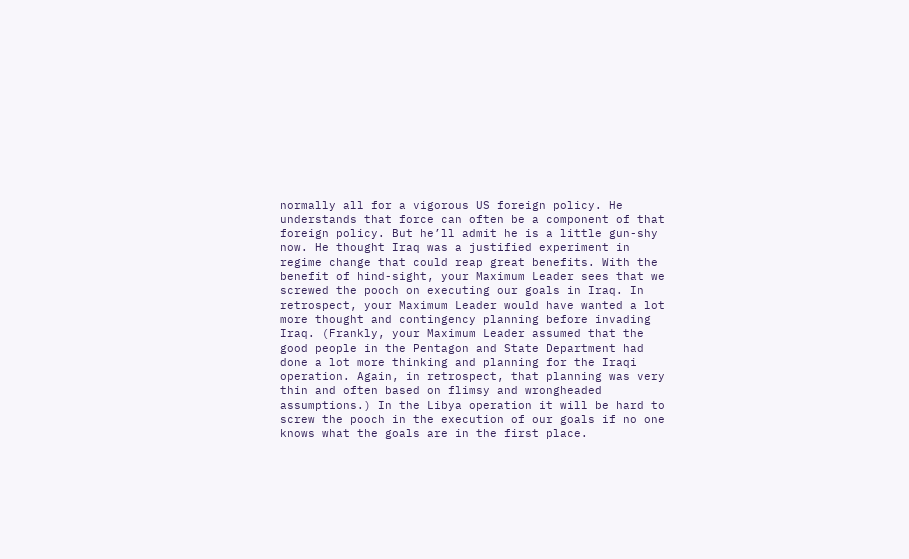normally all for a vigorous US foreign policy. He understands that force can often be a component of that foreign policy. But he’ll admit he is a little gun-shy now. He thought Iraq was a justified experiment in regime change that could reap great benefits. With the benefit of hind-sight, your Maximum Leader sees that we screwed the pooch on executing our goals in Iraq. In retrospect, your Maximum Leader would have wanted a lot more thought and contingency planning before invading Iraq. (Frankly, your Maximum Leader assumed that the good people in the Pentagon and State Department had done a lot more thinking and planning for the Iraqi operation. Again, in retrospect, that planning was very thin and often based on flimsy and wrongheaded assumptions.) In the Libya operation it will be hard to screw the pooch in the execution of our goals if no one knows what the goals are in the first place.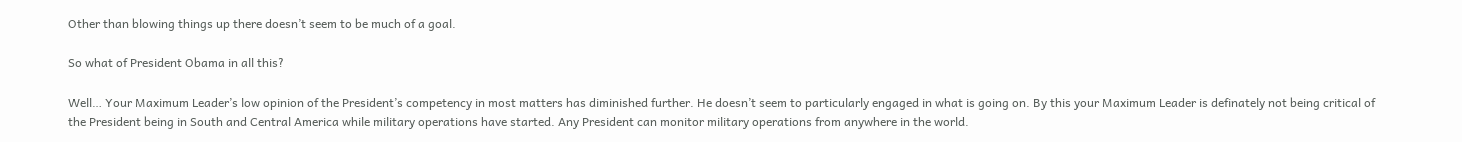Other than blowing things up there doesn’t seem to be much of a goal.

So what of President Obama in all this?

Well… Your Maximum Leader’s low opinion of the President’s competency in most matters has diminished further. He doesn’t seem to particularly engaged in what is going on. By this your Maximum Leader is definately not being critical of the President being in South and Central America while military operations have started. Any President can monitor military operations from anywhere in the world.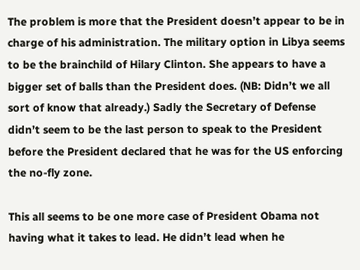The problem is more that the President doesn’t appear to be in charge of his administration. The military option in Libya seems to be the brainchild of Hilary Clinton. She appears to have a bigger set of balls than the President does. (NB: Didn’t we all sort of know that already.) Sadly the Secretary of Defense didn’t seem to be the last person to speak to the President before the President declared that he was for the US enforcing the no-fly zone.

This all seems to be one more case of President Obama not having what it takes to lead. He didn’t lead when he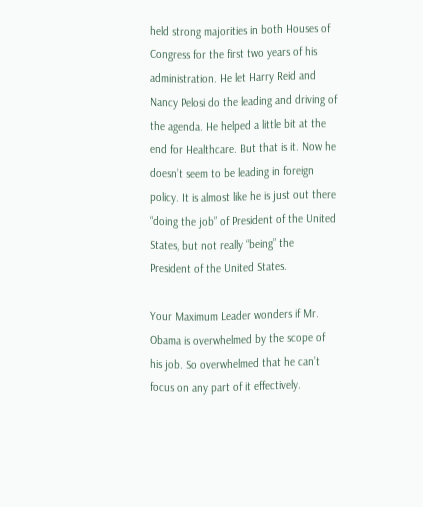held strong majorities in both Houses of Congress for the first two years of his administration. He let Harry Reid and Nancy Pelosi do the leading and driving of the agenda. He helped a little bit at the end for Healthcare. But that is it. Now he doesn’t seem to be leading in foreign policy. It is almost like he is just out there “doing the job” of President of the United States, but not really “being” the President of the United States.

Your Maximum Leader wonders if Mr. Obama is overwhelmed by the scope of his job. So overwhelmed that he can’t focus on any part of it effectively.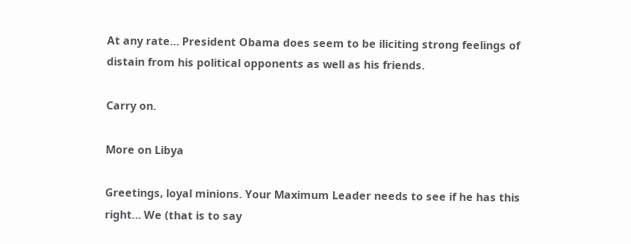At any rate… President Obama does seem to be iliciting strong feelings of distain from his political opponents as well as his friends.

Carry on.

More on Libya

Greetings, loyal minions. Your Maximum Leader needs to see if he has this right… We (that is to say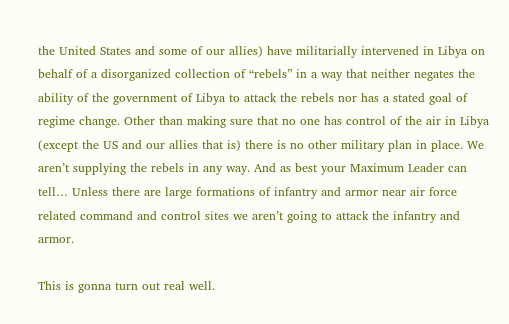the United States and some of our allies) have militarially intervened in Libya on behalf of a disorganized collection of “rebels” in a way that neither negates the ability of the government of Libya to attack the rebels nor has a stated goal of regime change. Other than making sure that no one has control of the air in Libya (except the US and our allies that is) there is no other military plan in place. We aren’t supplying the rebels in any way. And as best your Maximum Leader can tell… Unless there are large formations of infantry and armor near air force related command and control sites we aren’t going to attack the infantry and armor.

This is gonna turn out real well.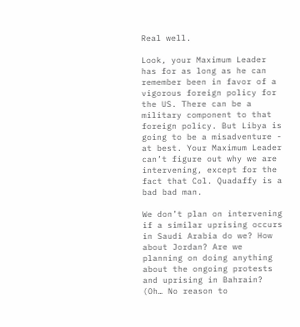Real well.

Look, your Maximum Leader has for as long as he can remember been in favor of a vigorous foreign policy for the US. There can be a military component to that foreign policy. But Libya is going to be a misadventure - at best. Your Maximum Leader can’t figure out why we are intervening, except for the fact that Col. Quadaffy is a bad bad man.

We don’t plan on intervening if a similar uprising occurs in Saudi Arabia do we? How about Jordan? Are we planning on doing anything about the ongoing protests and uprising in Bahrain? (Oh… No reason to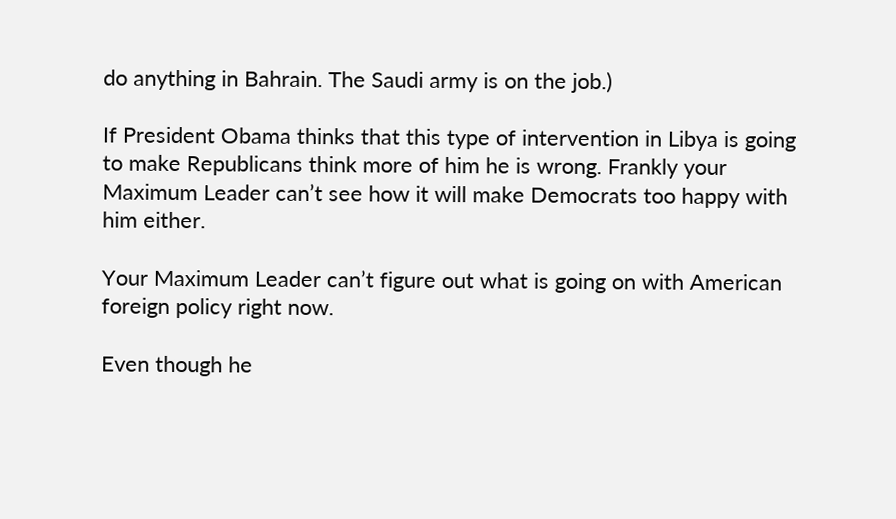do anything in Bahrain. The Saudi army is on the job.)

If President Obama thinks that this type of intervention in Libya is going to make Republicans think more of him he is wrong. Frankly your Maximum Leader can’t see how it will make Democrats too happy with him either.

Your Maximum Leader can’t figure out what is going on with American foreign policy right now.

Even though he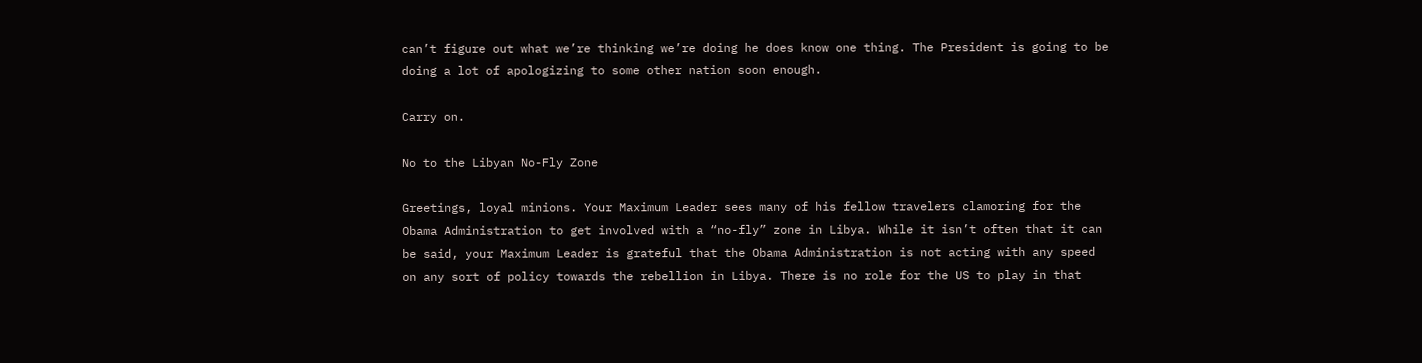can’t figure out what we’re thinking we’re doing he does know one thing. The President is going to be doing a lot of apologizing to some other nation soon enough.

Carry on.

No to the Libyan No-Fly Zone

Greetings, loyal minions. Your Maximum Leader sees many of his fellow travelers clamoring for the Obama Administration to get involved with a “no-fly” zone in Libya. While it isn’t often that it can be said, your Maximum Leader is grateful that the Obama Administration is not acting with any speed on any sort of policy towards the rebellion in Libya. There is no role for the US to play in that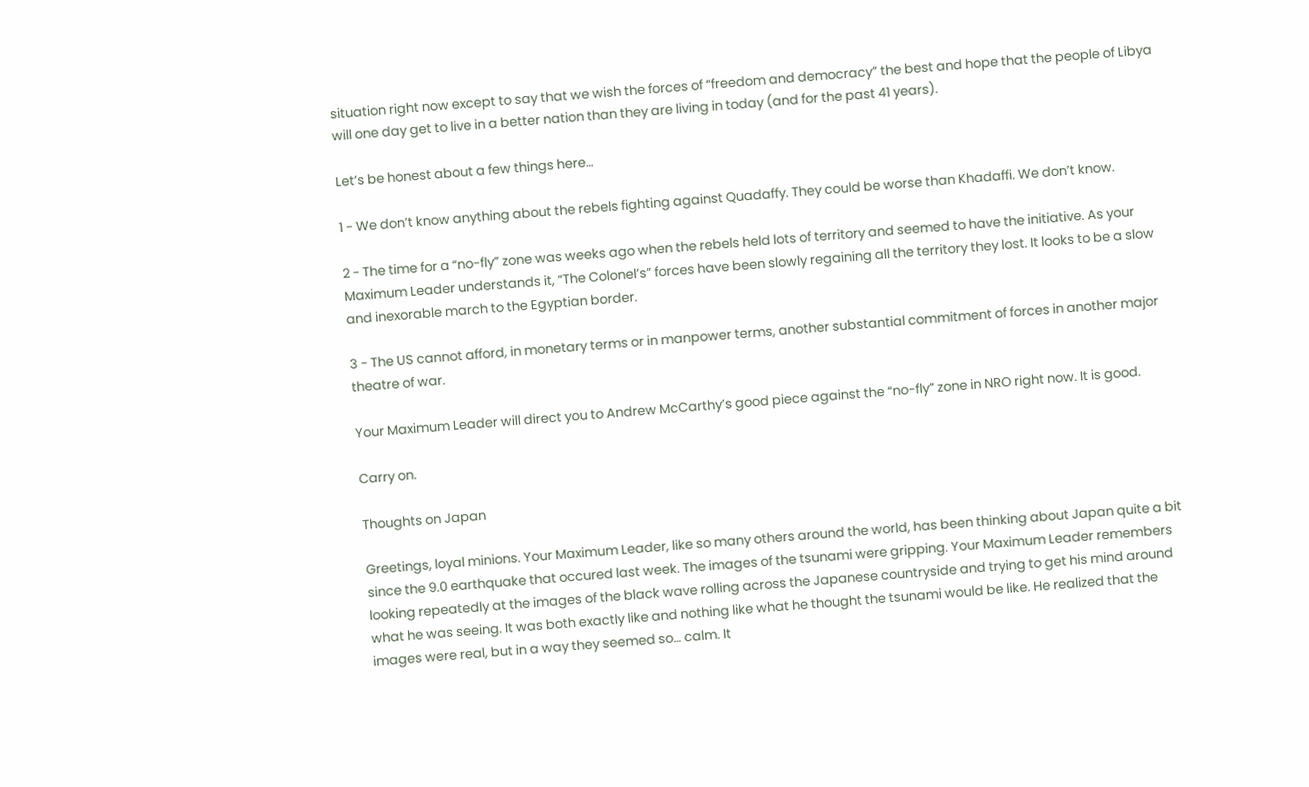situation right now except to say that we wish the forces of “freedom and democracy” the best and hope that the people of Libya will one day get to live in a better nation than they are living in today (and for the past 41 years).

Let’s be honest about a few things here…

1 - We don’t know anything about the rebels fighting against Quadaffy. They could be worse than Khadaffi. We don’t know.

2 - The time for a “no-fly” zone was weeks ago when the rebels held lots of territory and seemed to have the initiative. As your Maximum Leader understands it, “The Colonel’s” forces have been slowly regaining all the territory they lost. It looks to be a slow and inexorable march to the Egyptian border.

3 - The US cannot afford, in monetary terms or in manpower terms, another substantial commitment of forces in another major theatre of war.

Your Maximum Leader will direct you to Andrew McCarthy’s good piece against the “no-fly” zone in NRO right now. It is good.

Carry on.

Thoughts on Japan

Greetings, loyal minions. Your Maximum Leader, like so many others around the world, has been thinking about Japan quite a bit since the 9.0 earthquake that occured last week. The images of the tsunami were gripping. Your Maximum Leader remembers looking repeatedly at the images of the black wave rolling across the Japanese countryside and trying to get his mind around what he was seeing. It was both exactly like and nothing like what he thought the tsunami would be like. He realized that the images were real, but in a way they seemed so… calm. It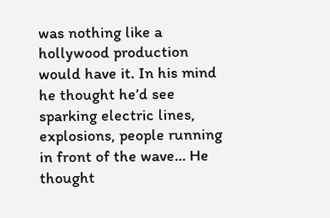was nothing like a hollywood production would have it. In his mind he thought he’d see sparking electric lines, explosions, people running in front of the wave… He thought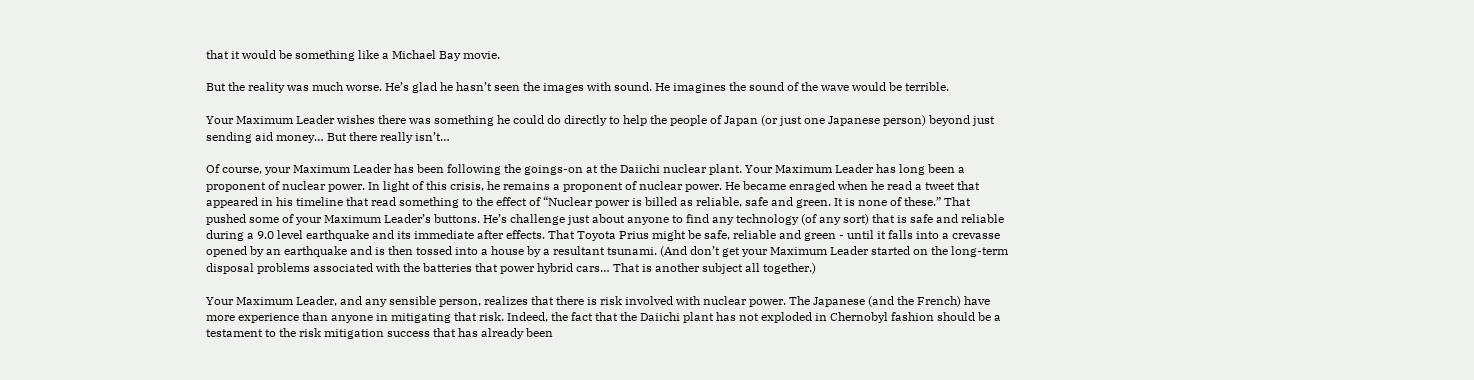that it would be something like a Michael Bay movie.

But the reality was much worse. He’s glad he hasn’t seen the images with sound. He imagines the sound of the wave would be terrible.

Your Maximum Leader wishes there was something he could do directly to help the people of Japan (or just one Japanese person) beyond just sending aid money… But there really isn’t…

Of course, your Maximum Leader has been following the goings-on at the Daiichi nuclear plant. Your Maximum Leader has long been a proponent of nuclear power. In light of this crisis, he remains a proponent of nuclear power. He became enraged when he read a tweet that appeared in his timeline that read something to the effect of “Nuclear power is billed as reliable, safe and green. It is none of these.” That pushed some of your Maximum Leader’s buttons. He’s challenge just about anyone to find any technology (of any sort) that is safe and reliable during a 9.0 level earthquake and its immediate after effects. That Toyota Prius might be safe, reliable and green - until it falls into a crevasse opened by an earthquake and is then tossed into a house by a resultant tsunami. (And don’t get your Maximum Leader started on the long-term disposal problems associated with the batteries that power hybrid cars… That is another subject all together.)

Your Maximum Leader, and any sensible person, realizes that there is risk involved with nuclear power. The Japanese (and the French) have more experience than anyone in mitigating that risk. Indeed, the fact that the Daiichi plant has not exploded in Chernobyl fashion should be a testament to the risk mitigation success that has already been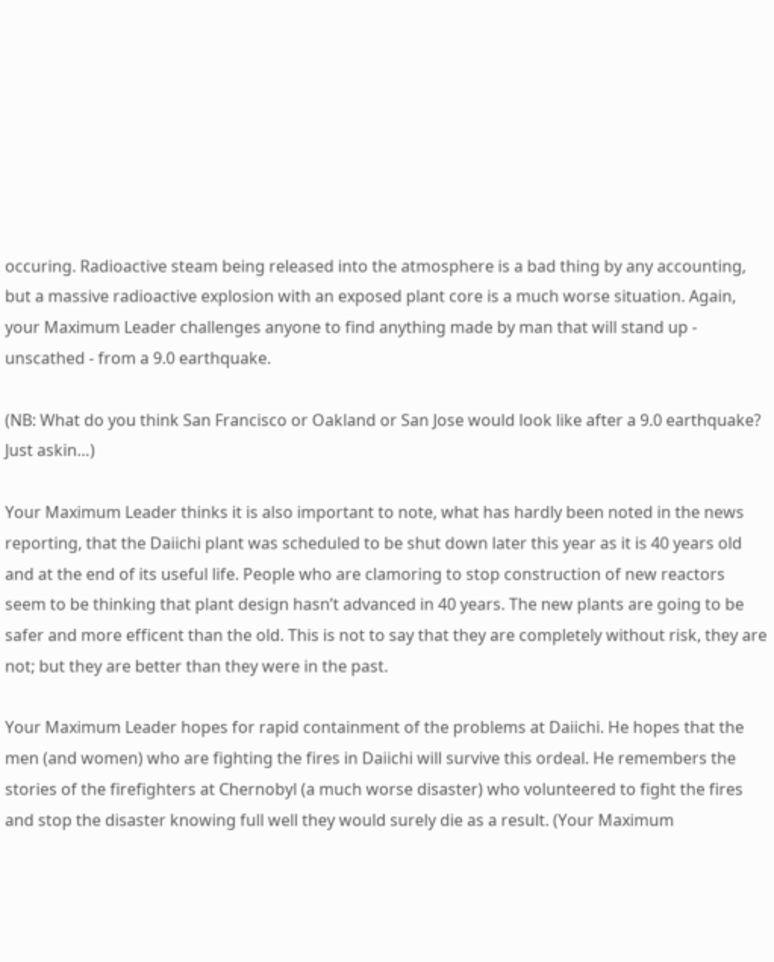occuring. Radioactive steam being released into the atmosphere is a bad thing by any accounting, but a massive radioactive explosion with an exposed plant core is a much worse situation. Again, your Maximum Leader challenges anyone to find anything made by man that will stand up - unscathed - from a 9.0 earthquake.

(NB: What do you think San Francisco or Oakland or San Jose would look like after a 9.0 earthquake? Just askin…)

Your Maximum Leader thinks it is also important to note, what has hardly been noted in the news reporting, that the Daiichi plant was scheduled to be shut down later this year as it is 40 years old and at the end of its useful life. People who are clamoring to stop construction of new reactors seem to be thinking that plant design hasn’t advanced in 40 years. The new plants are going to be safer and more efficent than the old. This is not to say that they are completely without risk, they are not; but they are better than they were in the past.

Your Maximum Leader hopes for rapid containment of the problems at Daiichi. He hopes that the men (and women) who are fighting the fires in Daiichi will survive this ordeal. He remembers the stories of the firefighters at Chernobyl (a much worse disaster) who volunteered to fight the fires and stop the disaster knowing full well they would surely die as a result. (Your Maximum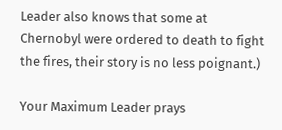Leader also knows that some at Chernobyl were ordered to death to fight the fires, their story is no less poignant.)

Your Maximum Leader prays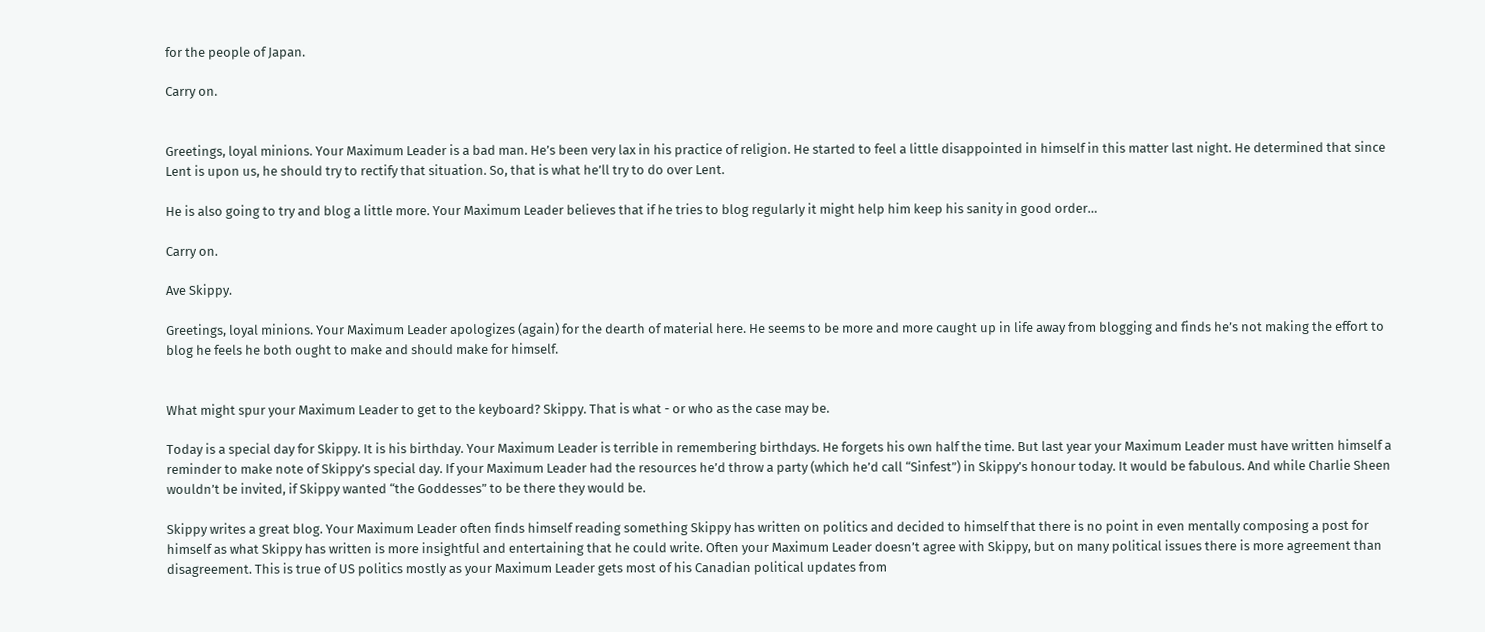for the people of Japan.

Carry on.


Greetings, loyal minions. Your Maximum Leader is a bad man. He’s been very lax in his practice of religion. He started to feel a little disappointed in himself in this matter last night. He determined that since Lent is upon us, he should try to rectify that situation. So, that is what he’ll try to do over Lent.

He is also going to try and blog a little more. Your Maximum Leader believes that if he tries to blog regularly it might help him keep his sanity in good order…

Carry on.

Ave Skippy.

Greetings, loyal minions. Your Maximum Leader apologizes (again) for the dearth of material here. He seems to be more and more caught up in life away from blogging and finds he’s not making the effort to blog he feels he both ought to make and should make for himself.


What might spur your Maximum Leader to get to the keyboard? Skippy. That is what - or who as the case may be.

Today is a special day for Skippy. It is his birthday. Your Maximum Leader is terrible in remembering birthdays. He forgets his own half the time. But last year your Maximum Leader must have written himself a reminder to make note of Skippy’s special day. If your Maximum Leader had the resources he’d throw a party (which he’d call “Sinfest”) in Skippy’s honour today. It would be fabulous. And while Charlie Sheen wouldn’t be invited, if Skippy wanted “the Goddesses” to be there they would be.

Skippy writes a great blog. Your Maximum Leader often finds himself reading something Skippy has written on politics and decided to himself that there is no point in even mentally composing a post for himself as what Skippy has written is more insightful and entertaining that he could write. Often your Maximum Leader doesn’t agree with Skippy, but on many political issues there is more agreement than disagreement. This is true of US politics mostly as your Maximum Leader gets most of his Canadian political updates from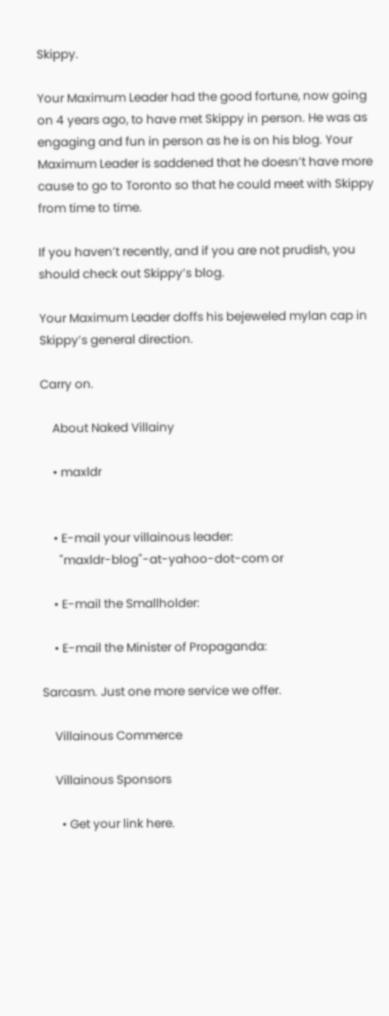Skippy.

Your Maximum Leader had the good fortune, now going on 4 years ago, to have met Skippy in person. He was as engaging and fun in person as he is on his blog. Your Maximum Leader is saddened that he doesn’t have more cause to go to Toronto so that he could meet with Skippy from time to time.

If you haven’t recently, and if you are not prudish, you should check out Skippy’s blog.

Your Maximum Leader doffs his bejeweled mylan cap in Skippy’s general direction.

Carry on.

    About Naked Villainy

    • maxldr


    • E-mail your villainous leader:
      "maxldr-blog"-at-yahoo-dot-com or

    • E-mail the Smallholder:

    • E-mail the Minister of Propaganda:

Sarcasm. Just one more service we offer.

    Villainous Commerce

    Villainous Sponsors

      • Get your link here.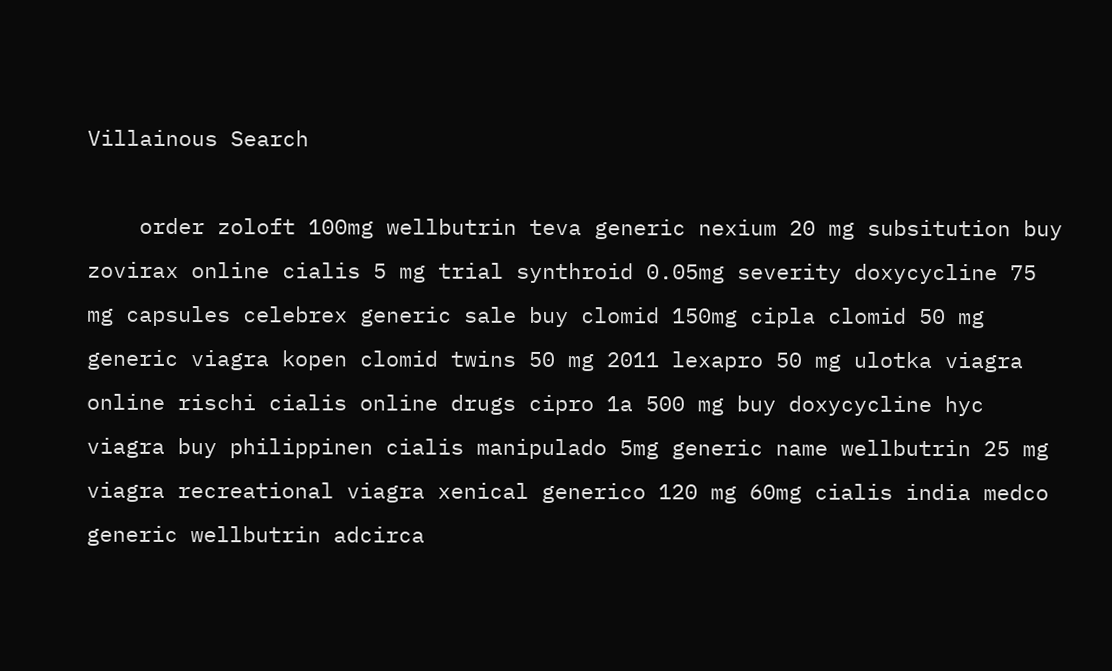Villainous Search

    order zoloft 100mg wellbutrin teva generic nexium 20 mg subsitution buy zovirax online cialis 5 mg trial synthroid 0.05mg severity doxycycline 75 mg capsules celebrex generic sale buy clomid 150mg cipla clomid 50 mg generic viagra kopen clomid twins 50 mg 2011 lexapro 50 mg ulotka viagra online rischi cialis online drugs cipro 1a 500 mg buy doxycycline hyc viagra buy philippinen cialis manipulado 5mg generic name wellbutrin 25 mg viagra recreational viagra xenical generico 120 mg 60mg cialis india medco generic wellbutrin adcirca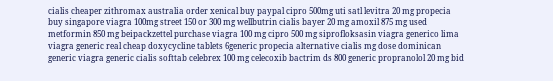cialis cheaper zithromax australia order xenical buy paypal cipro 500mg uti satl levitra 20 mg propecia buy singapore viagra 100mg street 150 or 300 mg wellbutrin cialis bayer 20 mg amoxil 875 mg used metformin 850 mg beipackzettel purchase viagra 100 mg cipro 500 mg siprofloksasin viagra generico lima viagra generic real cheap doxycycline tablets 6generic propecia alternative cialis mg dose dominican generic viagra generic cialis softtab celebrex 100 mg celecoxib bactrim ds 800 generic propranolol 20 mg bid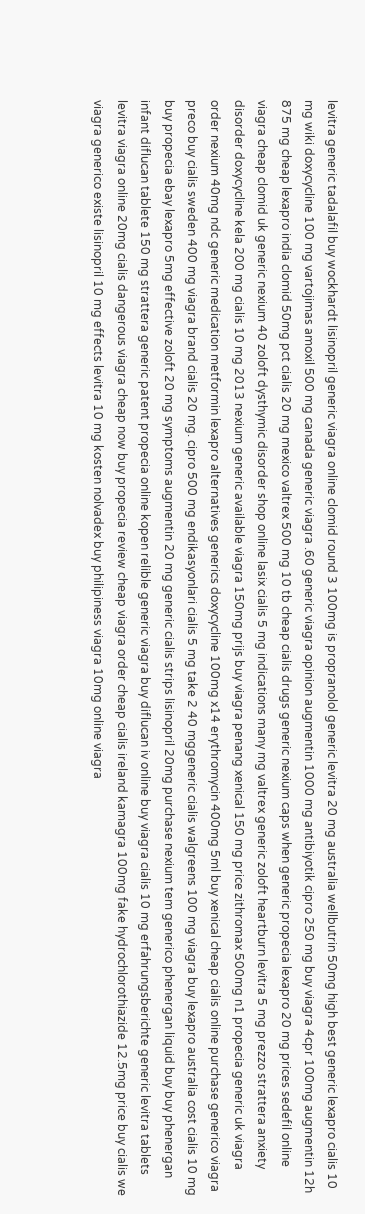levitra generic tadalafil buy wockhardt lisinopril generic viagra online clomid round 3 100mg is propranolol generic levitra 20 mg australia wellbutrin 50mg high best generic lexapro cialis 10 mg wiki doxycycline 100 mg vartojimas amoxil 500 mg canada generic viagra .60 generic viagra opinion augmentin 1000 mg antibiyotik cipro 250 mg buy viagra 4cpr 100mg augmentin 12h 875 mg cheap lexapro india clomid 50mg pct cialis 20 mg mexico valtrex 500 mg 10 tb cheap cialis drugs generic nexium caps when generic propecia lexapro 20 mg prices sedefil online viagra cheap clomid uk generic nexium 40 zoloft dysthymic disorder shop online lasix cialis 5 mg indications many mg valtrex generic zoloft heartburn levitra 5 mg prezzo strattera anxiety disorder doxycycline kela 200 mg cialis 10 mg 2013 nexium generic available viagra 150mg prijs buy viagra penang xenical 150 mg price zithromax 500mg n1 propecia generic uk viagra order nexium 40mg ndc generic medication metformin lexapro alternatives generics doxycycline 100mg x14 erythromycin 400mg 5ml buy xenical cheap cialis online purchase generico viagra preco buy cialis sweden 400 mg viagra brand cialis 20 mg. cipro 500 mg endikasyonlari cialis 5 mg take 2 40 mggeneric cialis walgreens 100 mg viagra buy lexapro australia cost cialis 10 mg buy propecia ebay lexapro 5mg effective zoloft 20 mg symptoms augmentin 20 mg generic cialis strips lisinopril 20mg purchase nexium tem generico phenergan liquid buy buy phenergan infant diflucan tablete 150 mg strattera generic patent propecia online kopen relible generic viagra buy diflucan iv online buy viagra cialis 10 mg erfahrungsberichte generic levitra tablets levitra viagra online 20mg cialis dangerous viagra cheap now buy propecia review cheap viagra order cheap cialis ireland kamagra 100mg fake hydrochlorothiazide 12.5mg price buy cialis we viagra generico existe lisinopril 10 mg effects levitra 10 mg kosten nolvadex buy philipiness viagra 10mg online viagra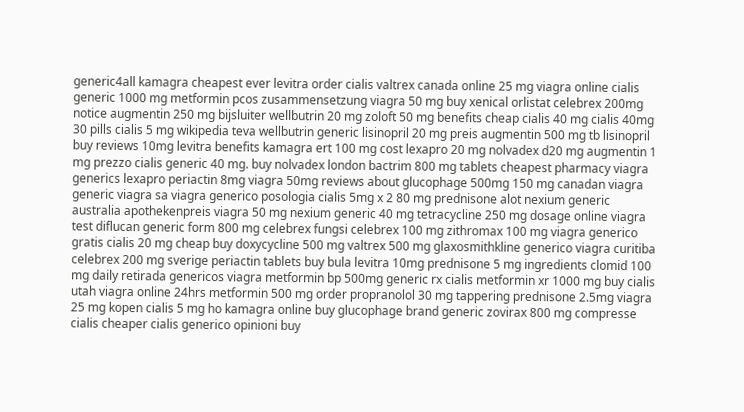generic4all kamagra cheapest ever levitra order cialis valtrex canada online 25 mg viagra online cialis generic 1000 mg metformin pcos zusammensetzung viagra 50 mg buy xenical orlistat celebrex 200mg notice augmentin 250 mg bijsluiter wellbutrin 20 mg zoloft 50 mg benefits cheap cialis 40 mg cialis 40mg 30 pills cialis 5 mg wikipedia teva wellbutrin generic lisinopril 20 mg preis augmentin 500 mg tb lisinopril buy reviews 10mg levitra benefits kamagra ert 100 mg cost lexapro 20 mg nolvadex d20 mg augmentin 1 mg prezzo cialis generic 40 mg. buy nolvadex london bactrim 800 mg tablets cheapest pharmacy viagra generics lexapro periactin 8mg viagra 50mg reviews about glucophage 500mg 150 mg canadan viagra generic viagra sa viagra generico posologia cialis 5mg x 2 80 mg prednisone alot nexium generic australia apothekenpreis viagra 50 mg nexium generic 40 mg tetracycline 250 mg dosage online viagra test diflucan generic form 800 mg celebrex fungsi celebrex 100 mg zithromax 100 mg viagra generico gratis cialis 20 mg cheap buy doxycycline 500 mg valtrex 500 mg glaxosmithkline generico viagra curitiba celebrex 200 mg sverige periactin tablets buy bula levitra 10mg prednisone 5 mg ingredients clomid 100 mg daily retirada genericos viagra metformin bp 500mg generic rx cialis metformin xr 1000 mg buy cialis utah viagra online 24hrs metformin 500 mg order propranolol 30 mg tappering prednisone 2.5mg viagra 25 mg kopen cialis 5 mg ho kamagra online buy glucophage brand generic zovirax 800 mg compresse cialis cheaper cialis generico opinioni buy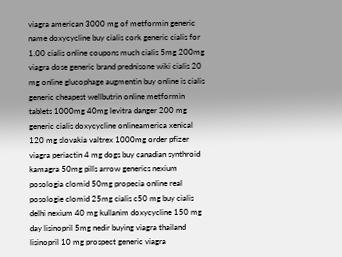viagra american 3000 mg of metformin generic name doxycycline buy cialis cork generic cialis for 1.00 cialis online coupons much cialis 5mg 200mg viagra dose generic brand prednisone wiki cialis 20 mg online glucophage augmentin buy online is cialis generic cheapest wellbutrin online metformin tablets 1000mg 40mg levitra danger 200 mg generic cialis doxycycline onlineamerica xenical 120 mg slovakia valtrex 1000mg order pfizer viagra periactin 4 mg dogs buy canadian synthroid kamagra 50mg pills arrow generics nexium posologia clomid 50mg propecia online real posologie clomid 25mg cialis c50 mg buy cialis delhi nexium 40 mg kullanim doxycycline 150 mg day lisinopril 5mg nedir buying viagra thailand lisinopril 10 mg prospect generic viagra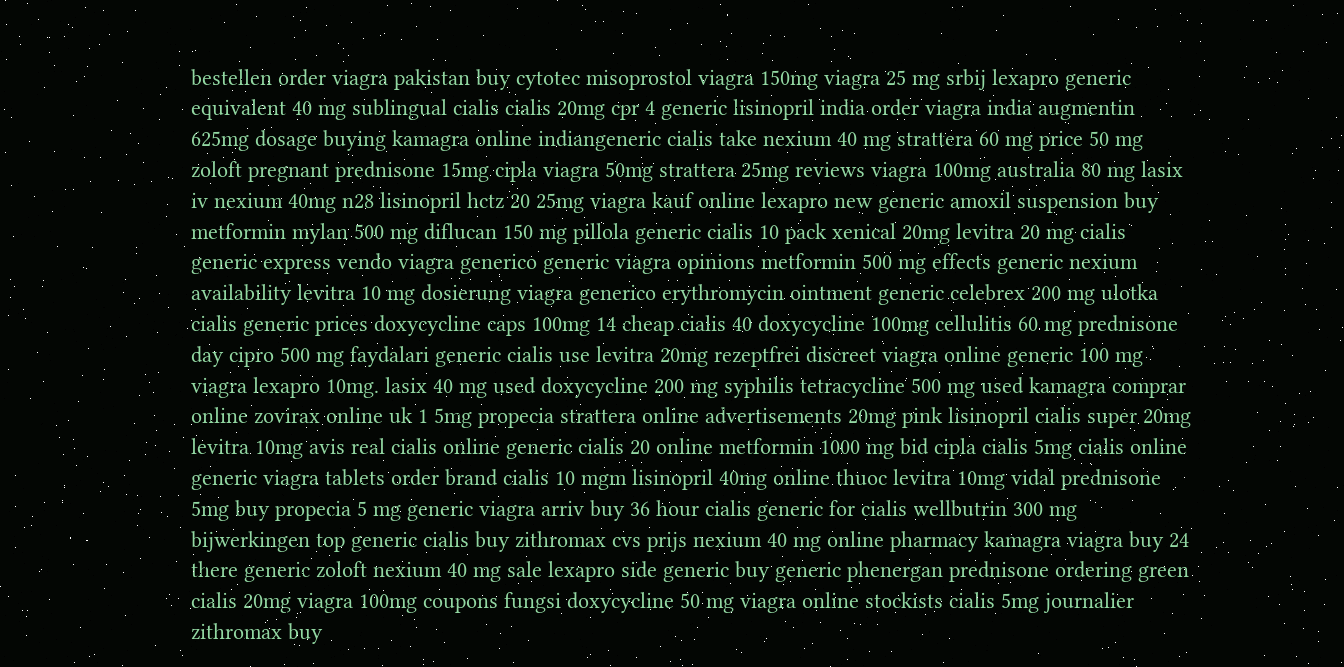bestellen order viagra pakistan buy cytotec misoprostol viagra 150mg viagra 25 mg srbij lexapro generic equivalent 40 mg sublingual cialis cialis 20mg cpr 4 generic lisinopril india order viagra india augmentin 625mg dosage buying kamagra online indiangeneric cialis take nexium 40 mg strattera 60 mg price 50 mg zoloft pregnant prednisone 15mg cipla viagra 50mg strattera 25mg reviews viagra 100mg australia 80 mg lasix iv nexium 40mg n28 lisinopril hctz 20 25mg viagra kauf online lexapro new generic amoxil suspension buy metformin mylan 500 mg diflucan 150 mg pillola generic cialis 10 pack xenical 20mg levitra 20 mg cialis generic express vendo viagra generico generic viagra opinions metformin 500 mg effects generic nexium availability levitra 10 mg dosierung viagra generico erythromycin ointment generic celebrex 200 mg ulotka cialis generic prices doxycycline caps 100mg 14 cheap cialis 40 doxycycline 100mg cellulitis 60 mg prednisone day cipro 500 mg faydalari generic cialis use levitra 20mg rezeptfrei discreet viagra online generic 100 mg viagra lexapro 10mg. lasix 40 mg used doxycycline 200 mg syphilis tetracycline 500 mg used kamagra comprar online zovirax online uk 1 5mg propecia strattera online advertisements 20mg pink lisinopril cialis super 20mg levitra 10mg avis real cialis online generic cialis 20 online metformin 1000 mg bid cipla cialis 5mg cialis online generic viagra tablets order brand cialis 10 mgm lisinopril 40mg online thuoc levitra 10mg vidal prednisone 5mg buy propecia 5 mg generic viagra arriv buy 36 hour cialis generic for cialis wellbutrin 300 mg bijwerkingen top generic cialis buy zithromax cvs prijs nexium 40 mg online pharmacy kamagra viagra buy 24 there generic zoloft nexium 40 mg sale lexapro side generic buy generic phenergan prednisone ordering green cialis 20mg viagra 100mg coupons fungsi doxycycline 50 mg viagra online stockists cialis 5mg journalier zithromax buy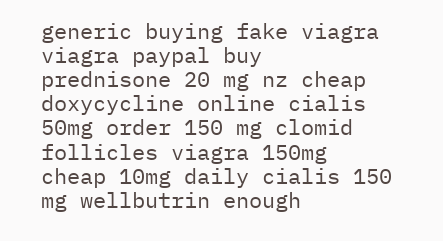generic buying fake viagra viagra paypal buy prednisone 20 mg nz cheap doxycycline online cialis 50mg order 150 mg clomid follicles viagra 150mg cheap 10mg daily cialis 150 mg wellbutrin enough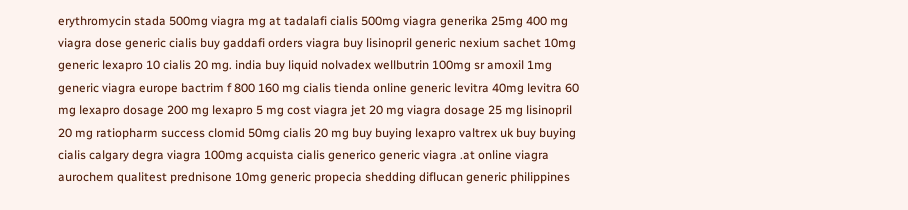erythromycin stada 500mg viagra mg at tadalafi cialis 500mg viagra generika 25mg 400 mg viagra dose generic cialis buy gaddafi orders viagra buy lisinopril generic nexium sachet 10mg generic lexapro 10 cialis 20 mg. india buy liquid nolvadex wellbutrin 100mg sr amoxil 1mg generic viagra europe bactrim f 800 160 mg cialis tienda online generic levitra 40mg levitra 60 mg lexapro dosage 200 mg lexapro 5 mg cost viagra jet 20 mg viagra dosage 25 mg lisinopril 20 mg ratiopharm success clomid 50mg cialis 20 mg buy buying lexapro valtrex uk buy buying cialis calgary degra viagra 100mg acquista cialis generico generic viagra .at online viagra aurochem qualitest prednisone 10mg generic propecia shedding diflucan generic philippines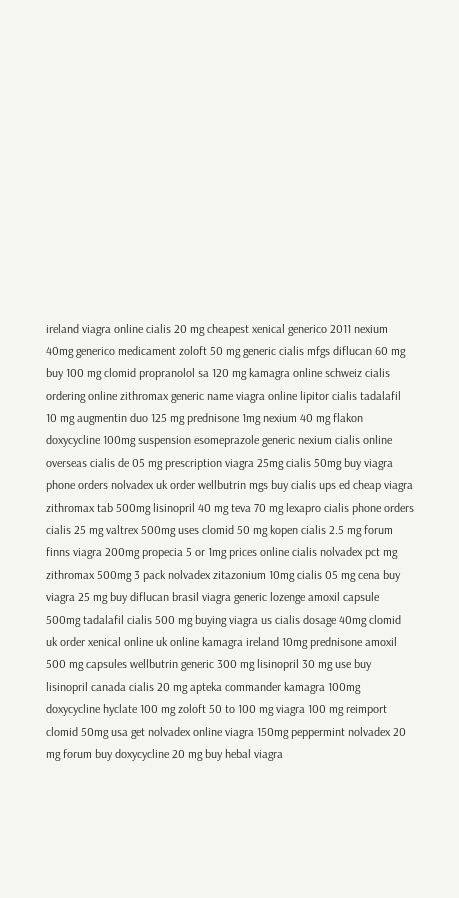ireland viagra online cialis 20 mg cheapest xenical generico 2011 nexium 40mg generico medicament zoloft 50 mg generic cialis mfgs diflucan 60 mg buy 100 mg clomid propranolol sa 120 mg kamagra online schweiz cialis ordering online zithromax generic name viagra online lipitor cialis tadalafil 10 mg augmentin duo 125 mg prednisone 1mg nexium 40 mg flakon doxycycline 100mg suspension esomeprazole generic nexium cialis online overseas cialis de 05 mg prescription viagra 25mg cialis 50mg buy viagra phone orders nolvadex uk order wellbutrin mgs buy cialis ups ed cheap viagra zithromax tab 500mg lisinopril 40 mg teva 70 mg lexapro cialis phone orders cialis 25 mg valtrex 500mg uses clomid 50 mg kopen cialis 2.5 mg forum finns viagra 200mg propecia 5 or 1mg prices online cialis nolvadex pct mg zithromax 500mg 3 pack nolvadex zitazonium 10mg cialis 05 mg cena buy viagra 25 mg buy diflucan brasil viagra generic lozenge amoxil capsule 500mg tadalafil cialis 500 mg buying viagra us cialis dosage 40mg clomid uk order xenical online uk online kamagra ireland 10mg prednisone amoxil 500 mg capsules wellbutrin generic 300 mg lisinopril 30 mg use buy lisinopril canada cialis 20 mg apteka commander kamagra 100mg doxycycline hyclate 100 mg zoloft 50 to 100 mg viagra 100 mg reimport clomid 50mg usa get nolvadex online viagra 150mg peppermint nolvadex 20 mg forum buy doxycycline 20 mg buy hebal viagra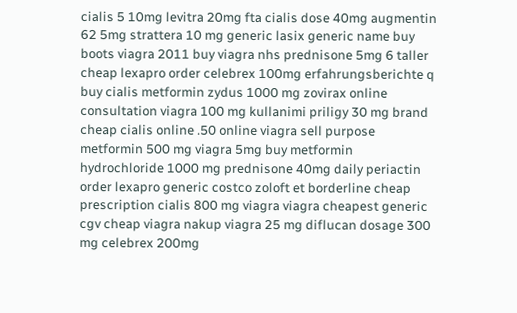cialis 5 10mg levitra 20mg fta cialis dose 40mg augmentin 62 5mg strattera 10 mg generic lasix generic name buy boots viagra 2011 buy viagra nhs prednisone 5mg 6 taller cheap lexapro order celebrex 100mg erfahrungsberichte q buy cialis metformin zydus 1000 mg zovirax online consultation viagra 100 mg kullanimi priligy 30 mg brand cheap cialis online .50 online viagra sell purpose metformin 500 mg viagra 5mg buy metformin hydrochloride 1000 mg prednisone 40mg daily periactin order lexapro generic costco zoloft et borderline cheap prescription cialis 800 mg viagra viagra cheapest generic cgv cheap viagra nakup viagra 25 mg diflucan dosage 300 mg celebrex 200mg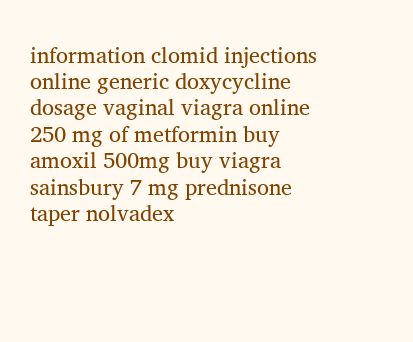information clomid injections online generic doxycycline dosage vaginal viagra online 250 mg of metformin buy amoxil 500mg buy viagra sainsbury 7 mg prednisone taper nolvadex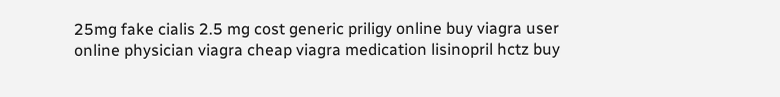25mg fake cialis 2.5 mg cost generic priligy online buy viagra user online physician viagra cheap viagra medication lisinopril hctz buy